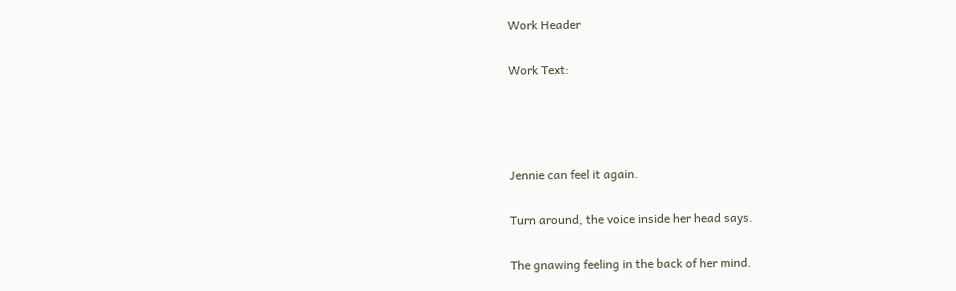Work Header


Work Text:






Jennie can feel it again.


Turn around, the voice inside her head says.


The gnawing feeling in the back of her mind.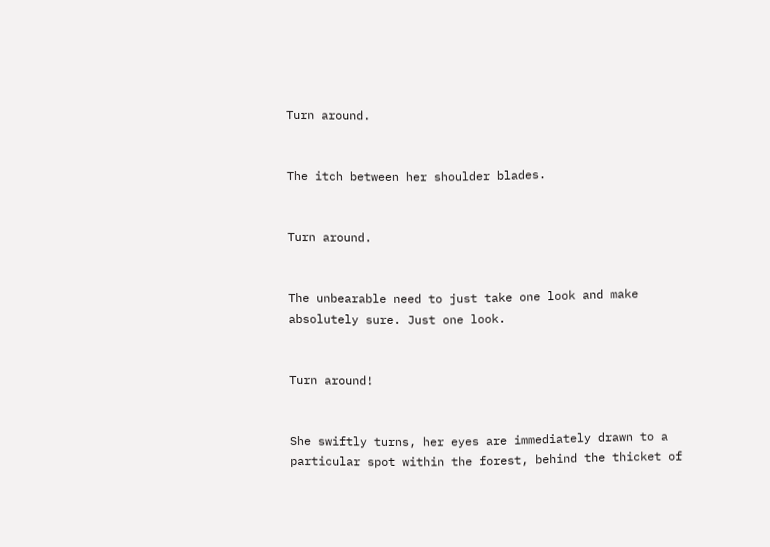Turn around.


The itch between her shoulder blades.


Turn around.


The unbearable need to just take one look and make absolutely sure. Just one look.


Turn around!


She swiftly turns, her eyes are immediately drawn to a particular spot within the forest, behind the thicket of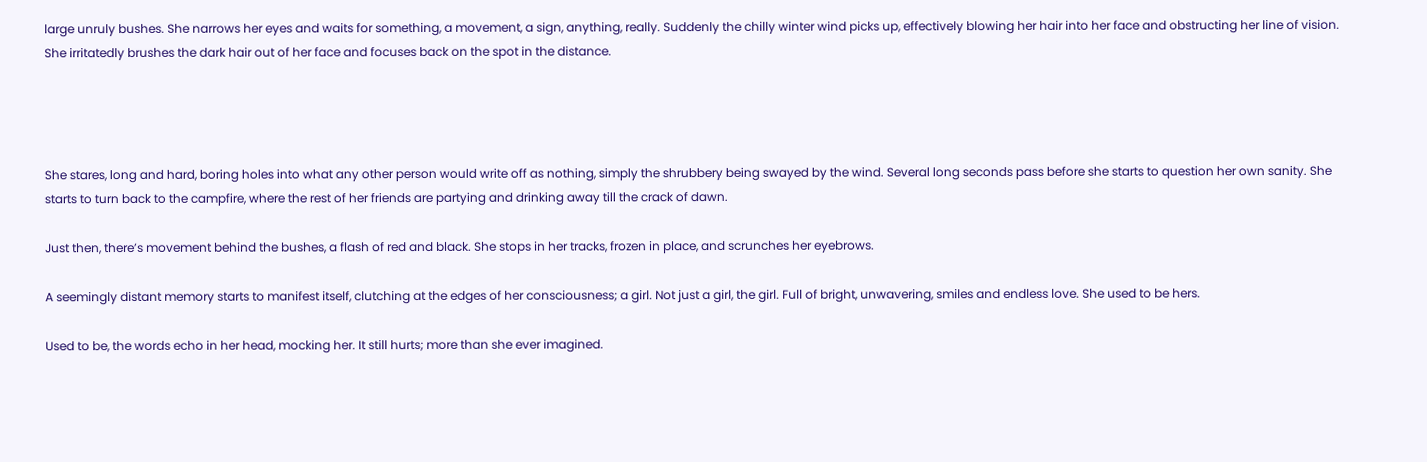large unruly bushes. She narrows her eyes and waits for something, a movement, a sign, anything, really. Suddenly the chilly winter wind picks up, effectively blowing her hair into her face and obstructing her line of vision. She irritatedly brushes the dark hair out of her face and focuses back on the spot in the distance.




She stares, long and hard, boring holes into what any other person would write off as nothing, simply the shrubbery being swayed by the wind. Several long seconds pass before she starts to question her own sanity. She starts to turn back to the campfire, where the rest of her friends are partying and drinking away till the crack of dawn.

Just then, there’s movement behind the bushes, a flash of red and black. She stops in her tracks, frozen in place, and scrunches her eyebrows.

A seemingly distant memory starts to manifest itself, clutching at the edges of her consciousness; a girl. Not just a girl, the girl. Full of bright, unwavering, smiles and endless love. She used to be hers.

Used to be, the words echo in her head, mocking her. It still hurts; more than she ever imagined.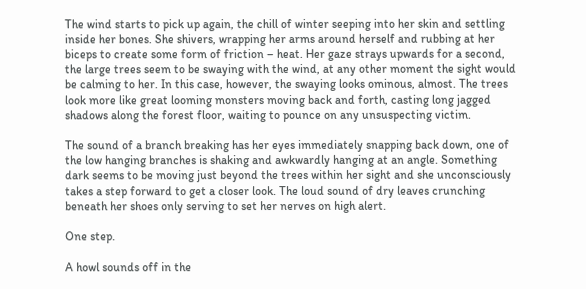The wind starts to pick up again, the chill of winter seeping into her skin and settling inside her bones. She shivers, wrapping her arms around herself and rubbing at her biceps to create some form of friction – heat. Her gaze strays upwards for a second, the large trees seem to be swaying with the wind, at any other moment the sight would be calming to her. In this case, however, the swaying looks ominous, almost. The trees look more like great looming monsters moving back and forth, casting long jagged shadows along the forest floor, waiting to pounce on any unsuspecting victim.

The sound of a branch breaking has her eyes immediately snapping back down, one of the low hanging branches is shaking and awkwardly hanging at an angle. Something dark seems to be moving just beyond the trees within her sight and she unconsciously takes a step forward to get a closer look. The loud sound of dry leaves crunching beneath her shoes only serving to set her nerves on high alert.

One step.

A howl sounds off in the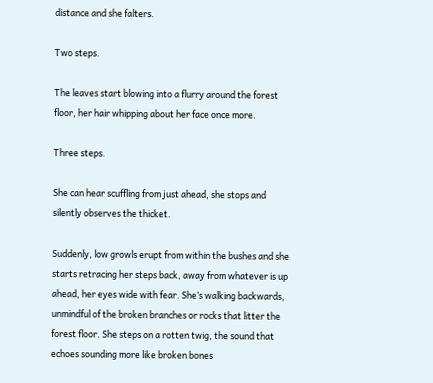distance and she falters.

Two steps.

The leaves start blowing into a flurry around the forest floor, her hair whipping about her face once more.

Three steps.

She can hear scuffling from just ahead, she stops and silently observes the thicket.

Suddenly, low growls erupt from within the bushes and she starts retracing her steps back, away from whatever is up ahead, her eyes wide with fear. She’s walking backwards, unmindful of the broken branches or rocks that litter the forest floor. She steps on a rotten twig, the sound that echoes sounding more like broken bones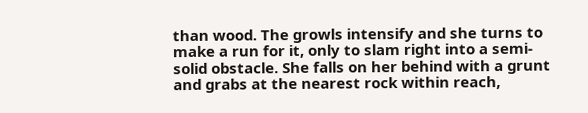than wood. The growls intensify and she turns to make a run for it, only to slam right into a semi-solid obstacle. She falls on her behind with a grunt and grabs at the nearest rock within reach,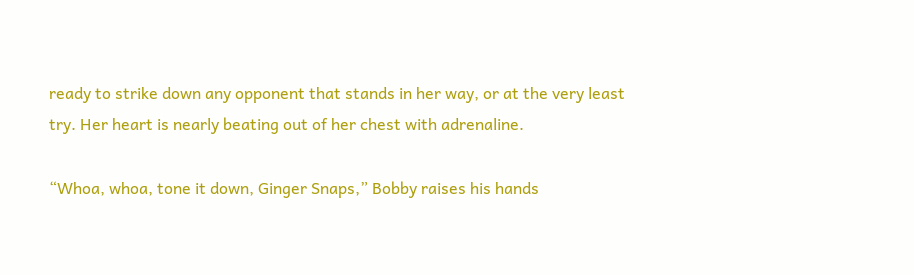ready to strike down any opponent that stands in her way, or at the very least try. Her heart is nearly beating out of her chest with adrenaline.

“Whoa, whoa, tone it down, Ginger Snaps,” Bobby raises his hands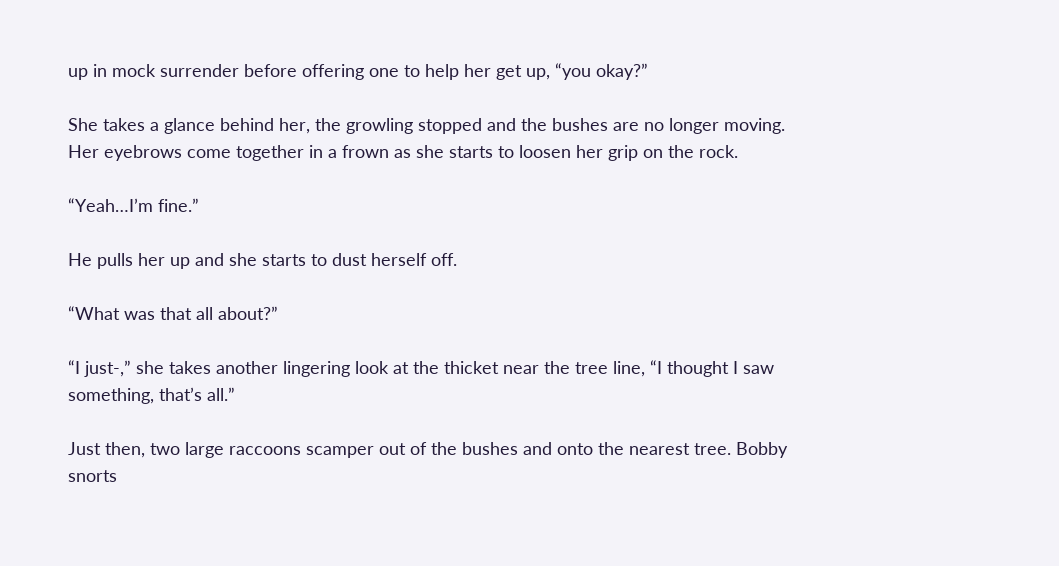up in mock surrender before offering one to help her get up, “you okay?”

She takes a glance behind her, the growling stopped and the bushes are no longer moving. Her eyebrows come together in a frown as she starts to loosen her grip on the rock.

“Yeah…I’m fine.”

He pulls her up and she starts to dust herself off.

“What was that all about?”

“I just-,” she takes another lingering look at the thicket near the tree line, “I thought I saw something, that’s all.”

Just then, two large raccoons scamper out of the bushes and onto the nearest tree. Bobby snorts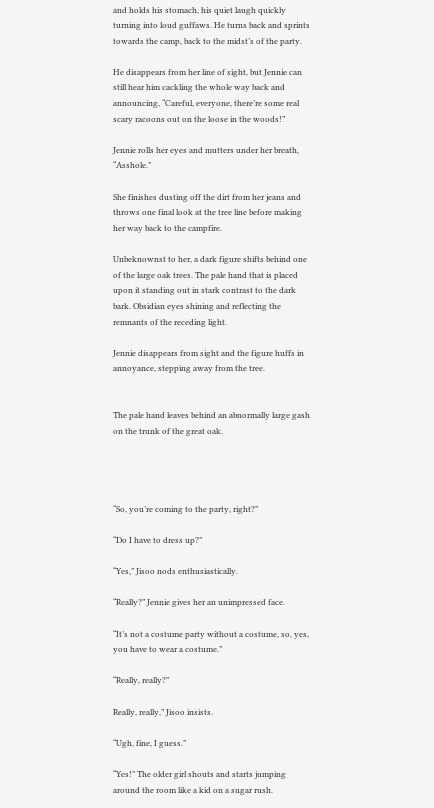and holds his stomach, his quiet laugh quickly turning into loud guffaws. He turns back and sprints towards the camp, back to the midst’s of the party.

He disappears from her line of sight, but Jennie can still hear him cackling the whole way back and announcing, “Careful, everyone, there’re some real scary racoons out on the loose in the woods!”

Jennie rolls her eyes and mutters under her breath, “Asshole.”

She finishes dusting off the dirt from her jeans and throws one final look at the tree line before making her way back to the campfire.

Unbeknownst to her, a dark figure shifts behind one of the large oak trees. The pale hand that is placed upon it standing out in stark contrast to the dark bark. Obsidian eyes shining and reflecting the remnants of the receding light.

Jennie disappears from sight and the figure huffs in annoyance, stepping away from the tree.


The pale hand leaves behind an abnormally large gash on the trunk of the great oak.




“So, you’re coming to the party, right?”

“Do I have to dress up?”

“Yes,” Jisoo nods enthusiastically.

“Really?” Jennie gives her an unimpressed face.

“It’s not a costume party without a costume, so, yes, you have to wear a costume.”

“Really, really?”

Really, really,” Jisoo insists.

“Ugh, fine, I guess.”

“Yes!” The older girl shouts and starts jumping around the room like a kid on a sugar rush.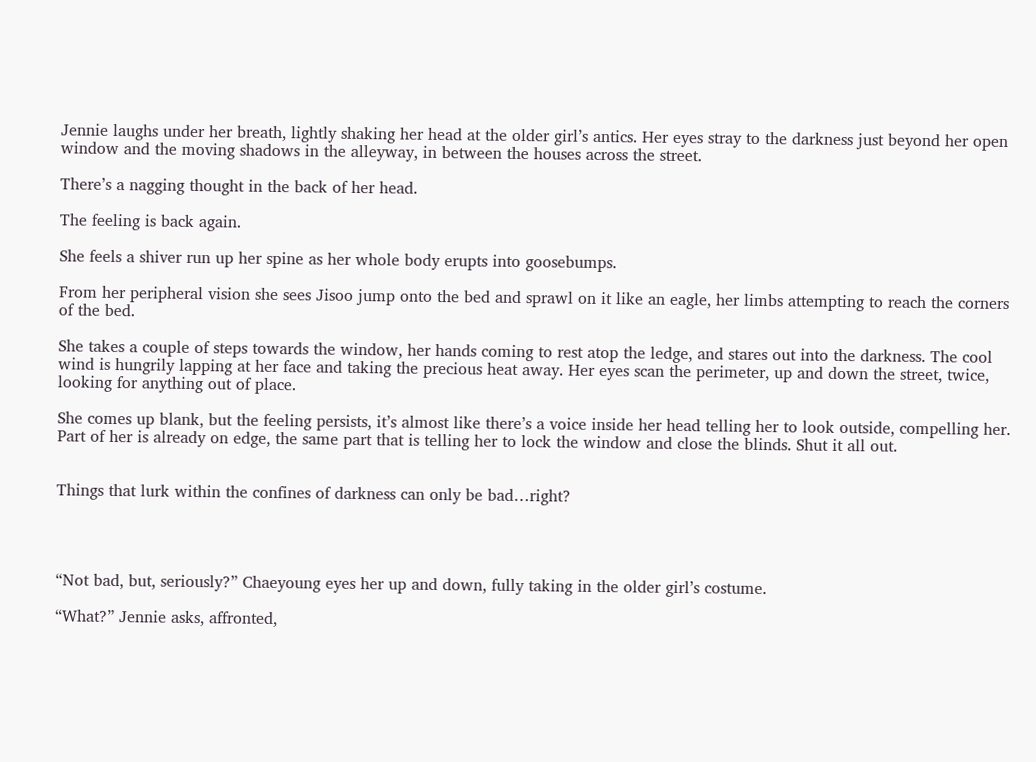Jennie laughs under her breath, lightly shaking her head at the older girl’s antics. Her eyes stray to the darkness just beyond her open window and the moving shadows in the alleyway, in between the houses across the street.

There’s a nagging thought in the back of her head.

The feeling is back again.

She feels a shiver run up her spine as her whole body erupts into goosebumps.

From her peripheral vision she sees Jisoo jump onto the bed and sprawl on it like an eagle, her limbs attempting to reach the corners of the bed.

She takes a couple of steps towards the window, her hands coming to rest atop the ledge, and stares out into the darkness. The cool wind is hungrily lapping at her face and taking the precious heat away. Her eyes scan the perimeter, up and down the street, twice, looking for anything out of place.

She comes up blank, but the feeling persists, it’s almost like there’s a voice inside her head telling her to look outside, compelling her. Part of her is already on edge, the same part that is telling her to lock the window and close the blinds. Shut it all out.


Things that lurk within the confines of darkness can only be bad…right?




“Not bad, but, seriously?” Chaeyoung eyes her up and down, fully taking in the older girl’s costume.

“What?” Jennie asks, affronted,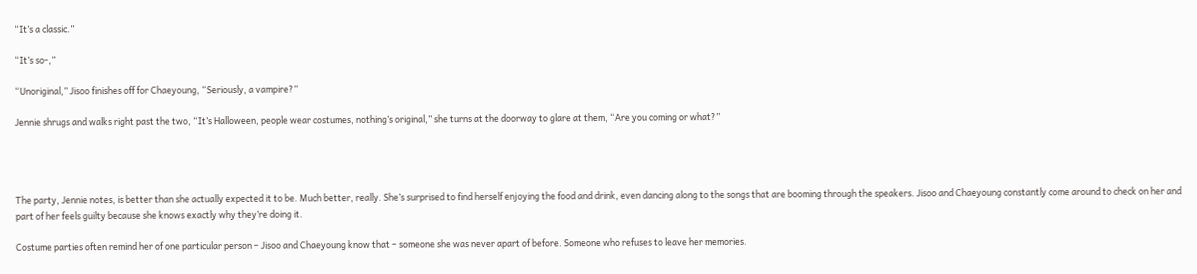“It’s a classic.”

“It’s so-,”

“Unoriginal,” Jisoo finishes off for Chaeyoung, “Seriously, a vampire?”

Jennie shrugs and walks right past the two, “It’s Halloween, people wear costumes, nothing’s original,” she turns at the doorway to glare at them, “Are you coming or what?”




The party, Jennie notes, is better than she actually expected it to be. Much better, really. She’s surprised to find herself enjoying the food and drink, even dancing along to the songs that are booming through the speakers. Jisoo and Chaeyoung constantly come around to check on her and part of her feels guilty because she knows exactly why they’re doing it.

Costume parties often remind her of one particular person – Jisoo and Chaeyoung know that – someone she was never apart of before. Someone who refuses to leave her memories.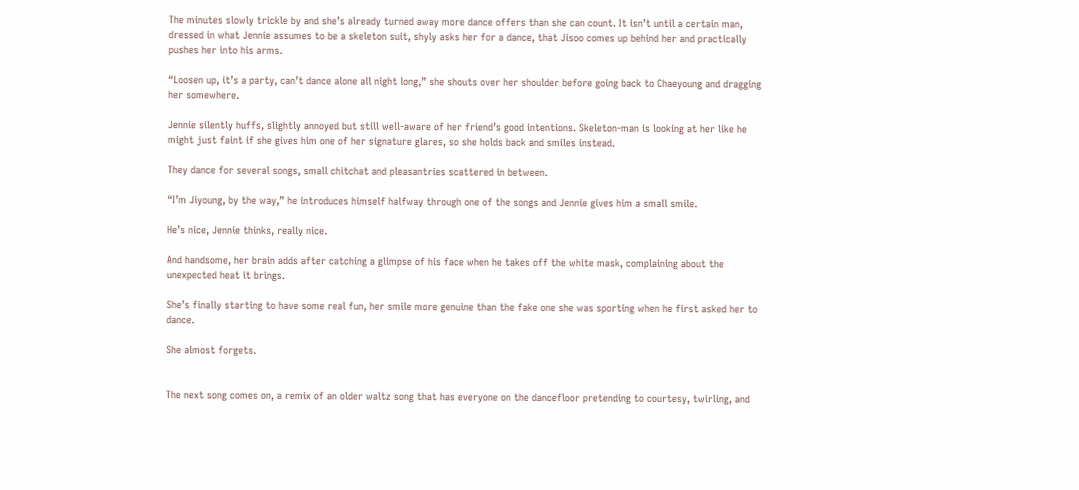The minutes slowly trickle by and she’s already turned away more dance offers than she can count. It isn’t until a certain man, dressed in what Jennie assumes to be a skeleton suit, shyly asks her for a dance, that Jisoo comes up behind her and practically pushes her into his arms.

“Loosen up, it’s a party, can’t dance alone all night long,” she shouts over her shoulder before going back to Chaeyoung and dragging her somewhere.

Jennie silently huffs, slightly annoyed but still well-aware of her friend’s good intentions. Skeleton-man is looking at her like he might just faint if she gives him one of her signature glares, so she holds back and smiles instead.

They dance for several songs, small chitchat and pleasantries scattered in between.

“I’m Jiyoung, by the way,” he introduces himself halfway through one of the songs and Jennie gives him a small smile.

He’s nice, Jennie thinks, really nice.

And handsome, her brain adds after catching a glimpse of his face when he takes off the white mask, complaining about the unexpected heat it brings.

She’s finally starting to have some real fun, her smile more genuine than the fake one she was sporting when he first asked her to dance.

She almost forgets.


The next song comes on, a remix of an older waltz song that has everyone on the dancefloor pretending to courtesy, twirling, and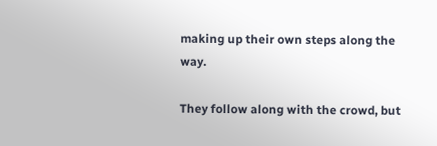making up their own steps along the way.

They follow along with the crowd, but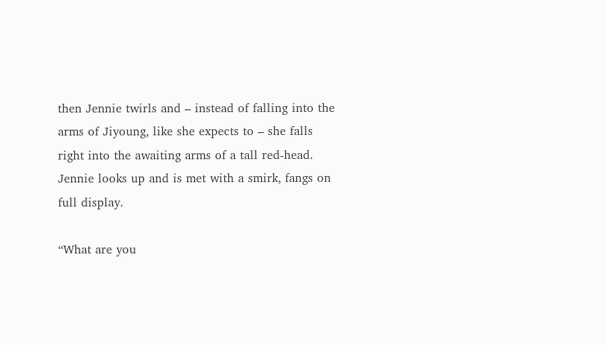then Jennie twirls and – instead of falling into the arms of Jiyoung, like she expects to – she falls right into the awaiting arms of a tall red-head. Jennie looks up and is met with a smirk, fangs on full display.

“What are you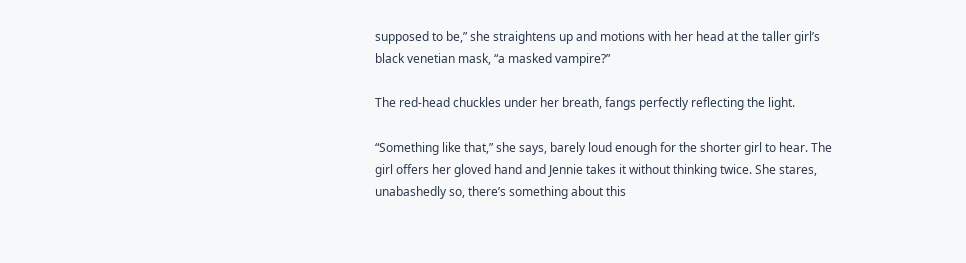supposed to be,” she straightens up and motions with her head at the taller girl’s black venetian mask, “a masked vampire?”

The red-head chuckles under her breath, fangs perfectly reflecting the light.

“Something like that,” she says, barely loud enough for the shorter girl to hear. The girl offers her gloved hand and Jennie takes it without thinking twice. She stares, unabashedly so, there’s something about this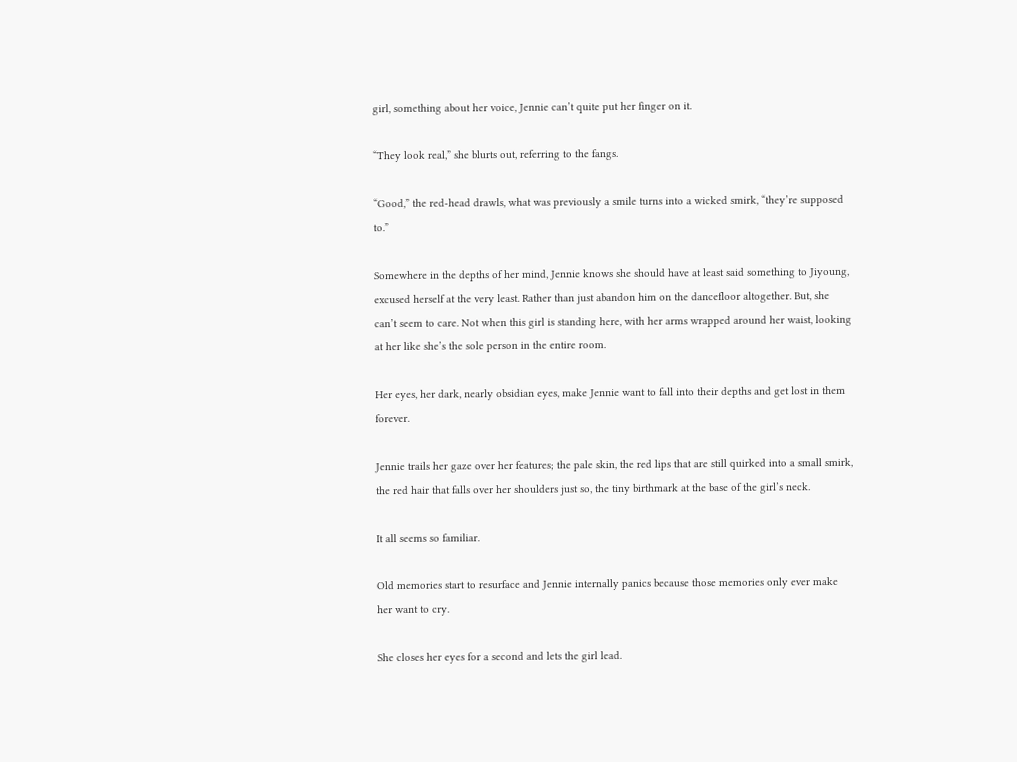girl, something about her voice, Jennie can’t quite put her finger on it.

“They look real,” she blurts out, referring to the fangs.

“Good,” the red-head drawls, what was previously a smile turns into a wicked smirk, “they’re supposed to.”

Somewhere in the depths of her mind, Jennie knows she should have at least said something to Jiyoung, excused herself at the very least. Rather than just abandon him on the dancefloor altogether. But, she can’t seem to care. Not when this girl is standing here, with her arms wrapped around her waist, looking at her like she’s the sole person in the entire room.

Her eyes, her dark, nearly obsidian eyes, make Jennie want to fall into their depths and get lost in them forever.

Jennie trails her gaze over her features; the pale skin, the red lips that are still quirked into a small smirk, the red hair that falls over her shoulders just so, the tiny birthmark at the base of the girl’s neck.

It all seems so familiar.

Old memories start to resurface and Jennie internally panics because those memories only ever make her want to cry.

She closes her eyes for a second and lets the girl lead.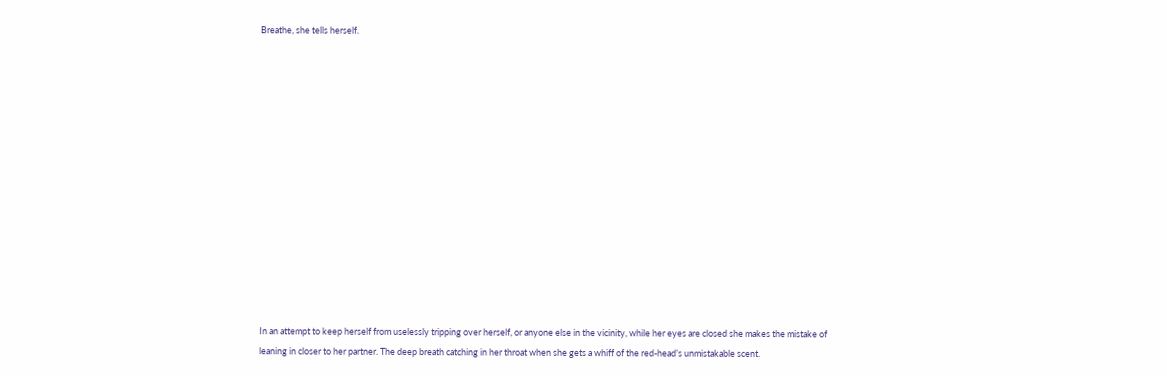Breathe, she tells herself.














In an attempt to keep herself from uselessly tripping over herself, or anyone else in the vicinity, while her eyes are closed she makes the mistake of leaning in closer to her partner. The deep breath catching in her throat when she gets a whiff of the red-head’s unmistakable scent.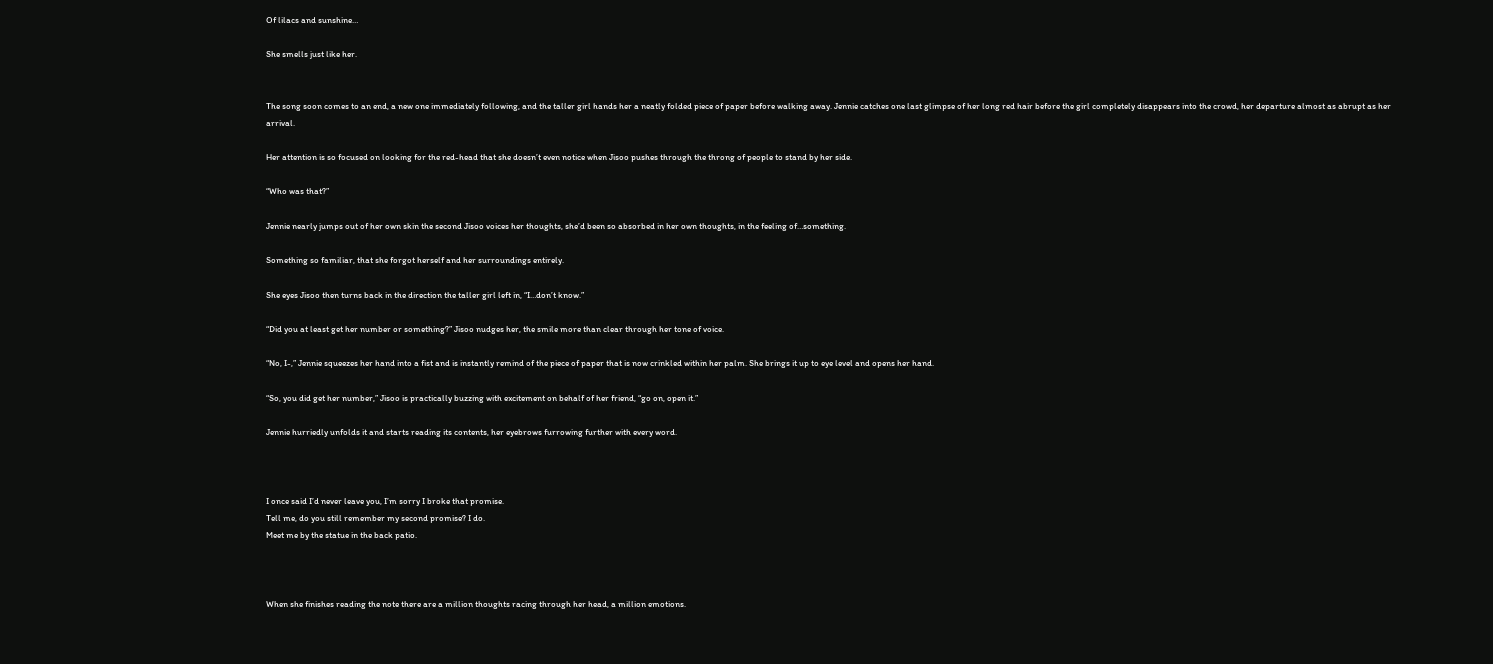Of lilacs and sunshine…

She smells just like her.


The song soon comes to an end, a new one immediately following, and the taller girl hands her a neatly folded piece of paper before walking away. Jennie catches one last glimpse of her long red hair before the girl completely disappears into the crowd, her departure almost as abrupt as her arrival.

Her attention is so focused on looking for the red-head that she doesn’t even notice when Jisoo pushes through the throng of people to stand by her side.

“Who was that?”

Jennie nearly jumps out of her own skin the second Jisoo voices her thoughts, she’d been so absorbed in her own thoughts, in the feeling of…something.

Something so familiar, that she forgot herself and her surroundings entirely.

She eyes Jisoo then turns back in the direction the taller girl left in, “I…don’t know.”

“Did you at least get her number or something?” Jisoo nudges her, the smile more than clear through her tone of voice.

“No, I-,” Jennie squeezes her hand into a fist and is instantly remind of the piece of paper that is now crinkled within her palm. She brings it up to eye level and opens her hand.

“So, you did get her number,” Jisoo is practically buzzing with excitement on behalf of her friend, “go on, open it.”

Jennie hurriedly unfolds it and starts reading its contents, her eyebrows furrowing further with every word.



I once said I’d never leave you, I’m sorry I broke that promise.
Tell me, do you still remember my second promise? I do.
Meet me by the statue in the back patio.



When she finishes reading the note there are a million thoughts racing through her head, a million emotions.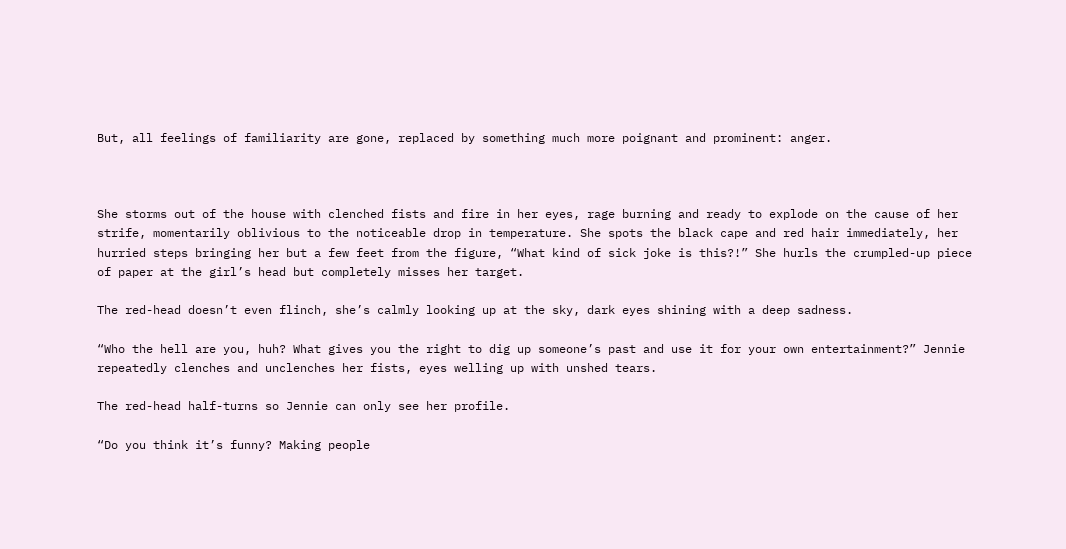But, all feelings of familiarity are gone, replaced by something much more poignant and prominent: anger.



She storms out of the house with clenched fists and fire in her eyes, rage burning and ready to explode on the cause of her strife, momentarily oblivious to the noticeable drop in temperature. She spots the black cape and red hair immediately, her hurried steps bringing her but a few feet from the figure, “What kind of sick joke is this?!” She hurls the crumpled-up piece of paper at the girl’s head but completely misses her target.

The red-head doesn’t even flinch, she’s calmly looking up at the sky, dark eyes shining with a deep sadness.

“Who the hell are you, huh? What gives you the right to dig up someone’s past and use it for your own entertainment?” Jennie repeatedly clenches and unclenches her fists, eyes welling up with unshed tears.

The red-head half-turns so Jennie can only see her profile.

“Do you think it’s funny? Making people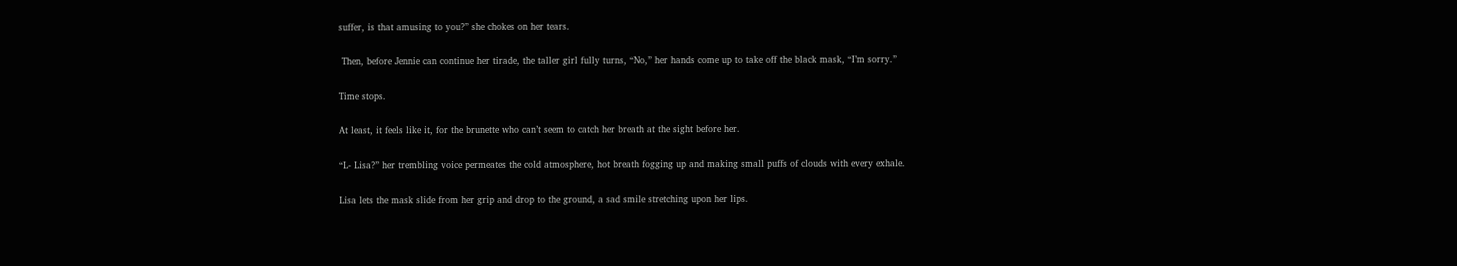suffer, is that amusing to you?” she chokes on her tears.

 Then, before Jennie can continue her tirade, the taller girl fully turns, “No,” her hands come up to take off the black mask, “I’m sorry.”

Time stops.

At least, it feels like it, for the brunette who can’t seem to catch her breath at the sight before her.

“L- Lisa?” her trembling voice permeates the cold atmosphere, hot breath fogging up and making small puffs of clouds with every exhale.

Lisa lets the mask slide from her grip and drop to the ground, a sad smile stretching upon her lips.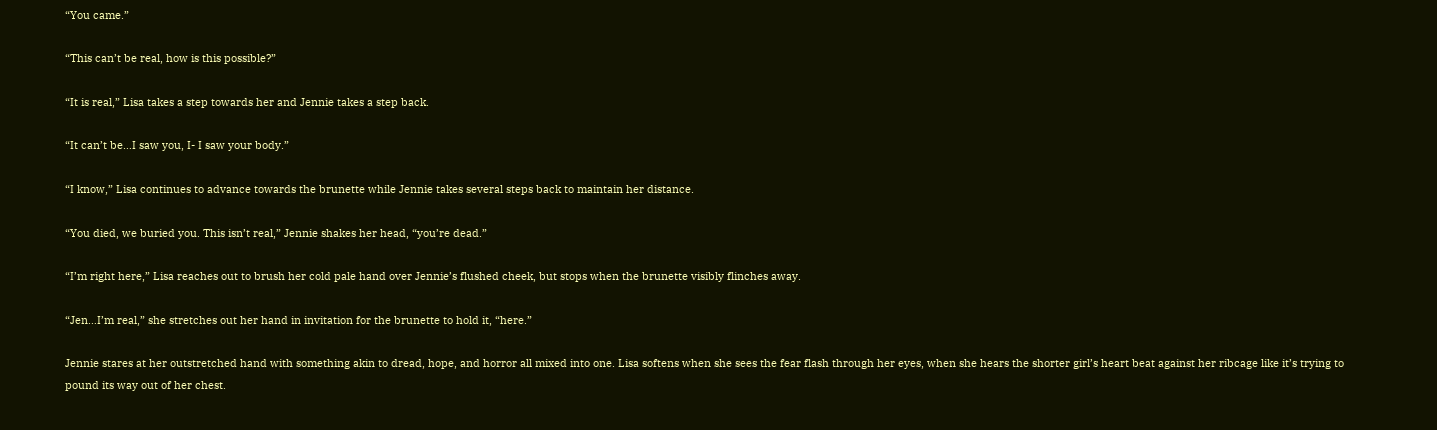“You came.”

“This can’t be real, how is this possible?”

“It is real,” Lisa takes a step towards her and Jennie takes a step back.

“It can’t be…I saw you, I- I saw your body.”

“I know,” Lisa continues to advance towards the brunette while Jennie takes several steps back to maintain her distance.

“You died, we buried you. This isn’t real,” Jennie shakes her head, “you’re dead.”

“I’m right here,” Lisa reaches out to brush her cold pale hand over Jennie’s flushed cheek, but stops when the brunette visibly flinches away.

“Jen…I’m real,” she stretches out her hand in invitation for the brunette to hold it, “here.”

Jennie stares at her outstretched hand with something akin to dread, hope, and horror all mixed into one. Lisa softens when she sees the fear flash through her eyes, when she hears the shorter girl’s heart beat against her ribcage like it’s trying to pound its way out of her chest.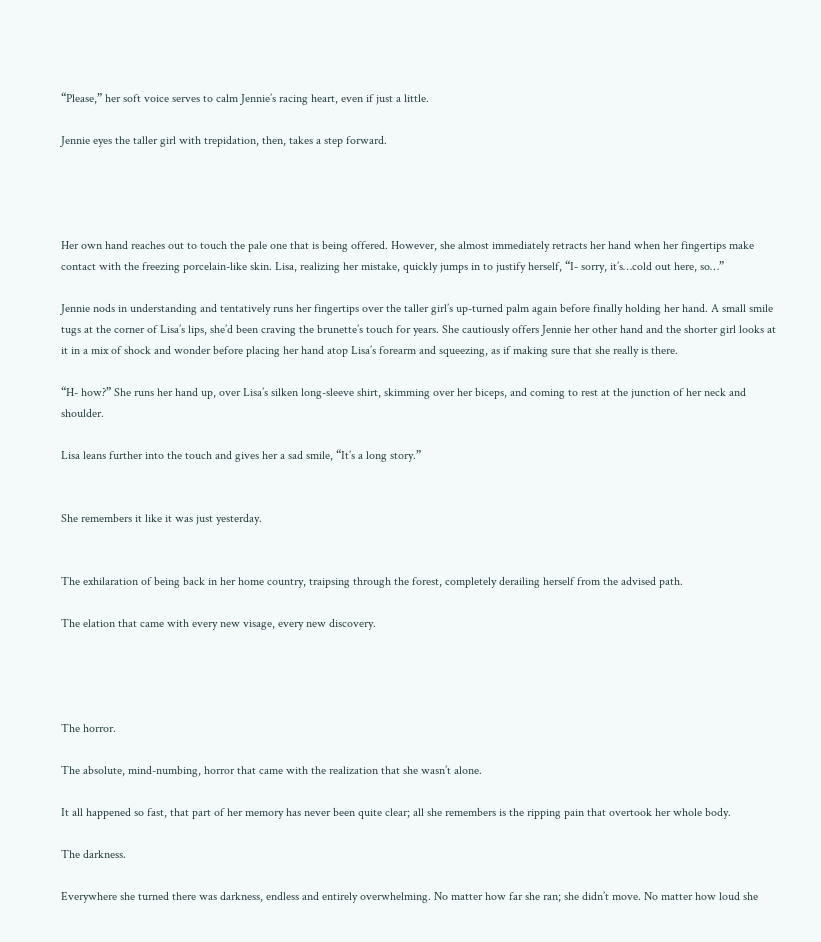“Please,” her soft voice serves to calm Jennie’s racing heart, even if just a little.

Jennie eyes the taller girl with trepidation, then, takes a step forward.




Her own hand reaches out to touch the pale one that is being offered. However, she almost immediately retracts her hand when her fingertips make contact with the freezing porcelain-like skin. Lisa, realizing her mistake, quickly jumps in to justify herself, “I- sorry, it’s…cold out here, so…”

Jennie nods in understanding and tentatively runs her fingertips over the taller girl’s up-turned palm again before finally holding her hand. A small smile tugs at the corner of Lisa’s lips, she’d been craving the brunette’s touch for years. She cautiously offers Jennie her other hand and the shorter girl looks at it in a mix of shock and wonder before placing her hand atop Lisa’s forearm and squeezing, as if making sure that she really is there.

“H- how?” She runs her hand up, over Lisa’s silken long-sleeve shirt, skimming over her biceps, and coming to rest at the junction of her neck and shoulder.

Lisa leans further into the touch and gives her a sad smile, “It’s a long story.”


She remembers it like it was just yesterday.


The exhilaration of being back in her home country, traipsing through the forest, completely derailing herself from the advised path.

The elation that came with every new visage, every new discovery.




The horror.

The absolute, mind-numbing, horror that came with the realization that she wasn’t alone.

It all happened so fast, that part of her memory has never been quite clear; all she remembers is the ripping pain that overtook her whole body.

The darkness.

Everywhere she turned there was darkness, endless and entirely overwhelming. No matter how far she ran; she didn’t move. No matter how loud she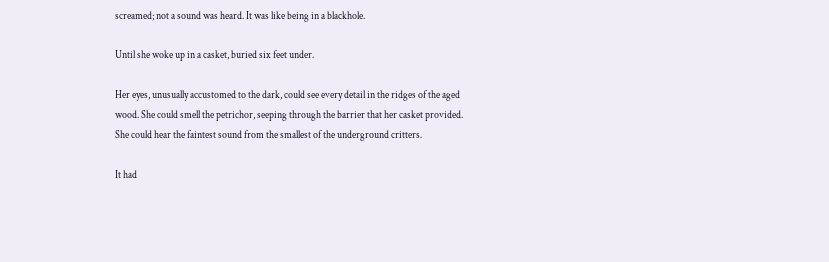screamed; not a sound was heard. It was like being in a blackhole.

Until she woke up in a casket, buried six feet under.

Her eyes, unusually accustomed to the dark, could see every detail in the ridges of the aged wood. She could smell the petrichor, seeping through the barrier that her casket provided. She could hear the faintest sound from the smallest of the underground critters.

It had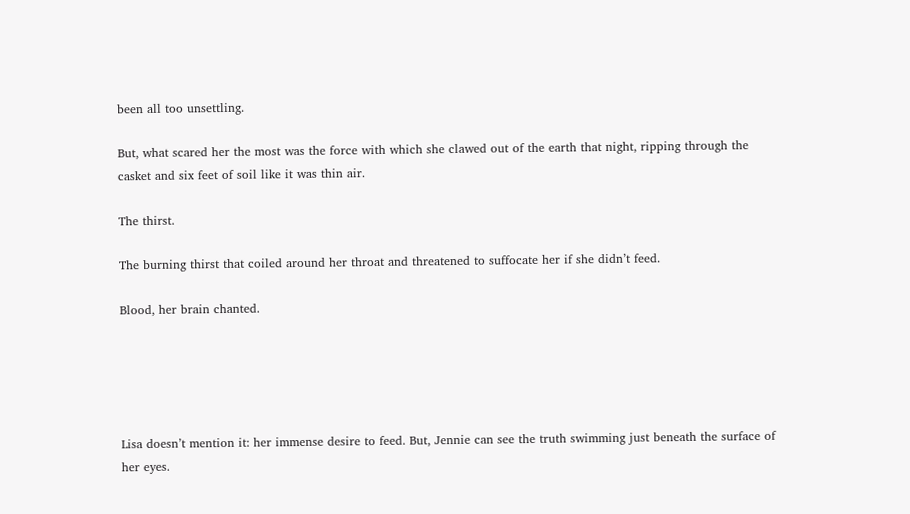been all too unsettling.

But, what scared her the most was the force with which she clawed out of the earth that night, ripping through the casket and six feet of soil like it was thin air.

The thirst.

The burning thirst that coiled around her throat and threatened to suffocate her if she didn’t feed.

Blood, her brain chanted.





Lisa doesn’t mention it: her immense desire to feed. But, Jennie can see the truth swimming just beneath the surface of her eyes.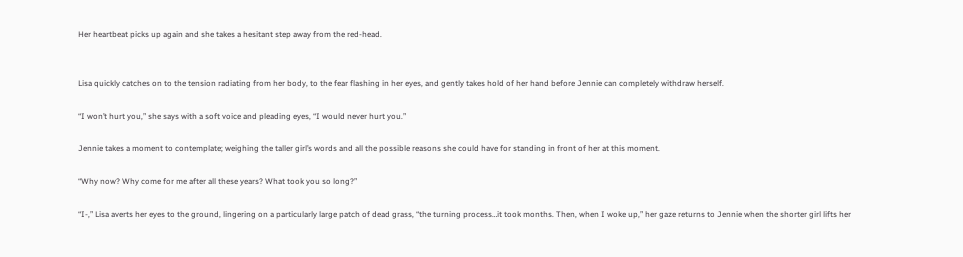Her heartbeat picks up again and she takes a hesitant step away from the red-head.


Lisa quickly catches on to the tension radiating from her body, to the fear flashing in her eyes, and gently takes hold of her hand before Jennie can completely withdraw herself.

“I won’t hurt you,” she says with a soft voice and pleading eyes, “I would never hurt you.”

Jennie takes a moment to contemplate; weighing the taller girl’s words and all the possible reasons she could have for standing in front of her at this moment.

“Why now? Why come for me after all these years? What took you so long?”

“I-,” Lisa averts her eyes to the ground, lingering on a particularly large patch of dead grass, “the turning process…it took months. Then, when I woke up,” her gaze returns to Jennie when the shorter girl lifts her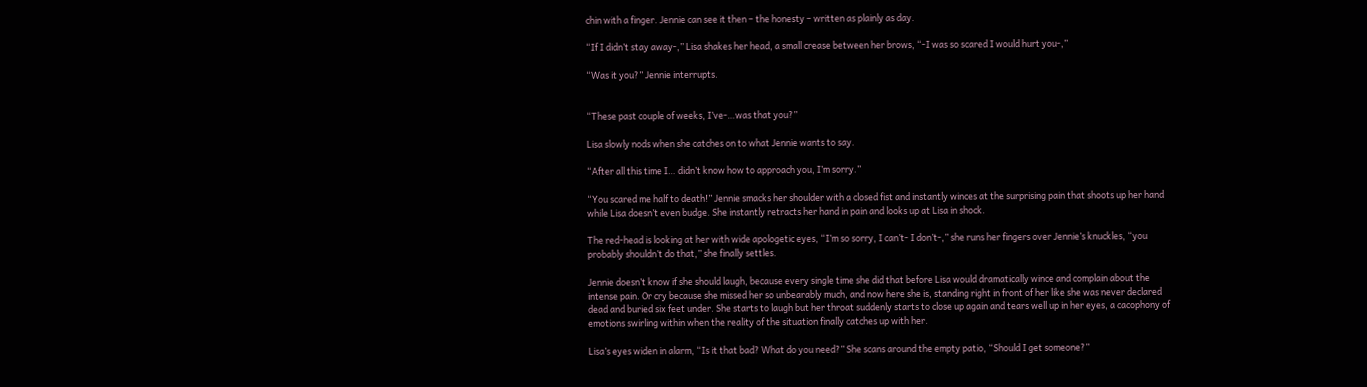chin with a finger. Jennie can see it then – the honesty – written as plainly as day.

“If I didn’t stay away-,” Lisa shakes her head, a small crease between her brows, “-I was so scared I would hurt you-,”

“Was it you?” Jennie interrupts.


“These past couple of weeks, I’ve-…was that you?”

Lisa slowly nods when she catches on to what Jennie wants to say.

“After all this time I… didn’t know how to approach you, I’m sorry.”

“You scared me half to death!” Jennie smacks her shoulder with a closed fist and instantly winces at the surprising pain that shoots up her hand while Lisa doesn’t even budge. She instantly retracts her hand in pain and looks up at Lisa in shock.

The red-head is looking at her with wide apologetic eyes, “I’m so sorry, I can’t- I don’t-,” she runs her fingers over Jennie’s knuckles, “you probably shouldn’t do that,” she finally settles.

Jennie doesn’t know if she should laugh, because every single time she did that before Lisa would dramatically wince and complain about the intense pain. Or cry because she missed her so unbearably much, and now here she is, standing right in front of her like she was never declared dead and buried six feet under. She starts to laugh but her throat suddenly starts to close up again and tears well up in her eyes, a cacophony of emotions swirling within when the reality of the situation finally catches up with her.

Lisa’s eyes widen in alarm, “Is it that bad? What do you need?” She scans around the empty patio, “Should I get someone?”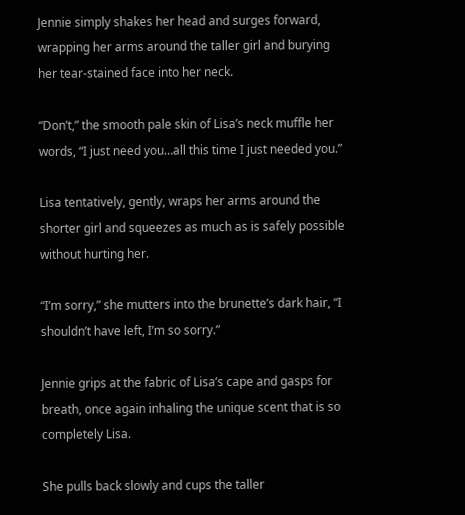Jennie simply shakes her head and surges forward, wrapping her arms around the taller girl and burying her tear-stained face into her neck.

“Don’t,” the smooth pale skin of Lisa’s neck muffle her words, “I just need you…all this time I just needed you.”

Lisa tentatively, gently, wraps her arms around the shorter girl and squeezes as much as is safely possible without hurting her.

“I’m sorry,” she mutters into the brunette’s dark hair, “I shouldn’t have left, I’m so sorry.”

Jennie grips at the fabric of Lisa’s cape and gasps for breath, once again inhaling the unique scent that is so completely Lisa.

She pulls back slowly and cups the taller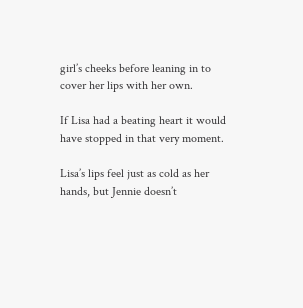girl’s cheeks before leaning in to cover her lips with her own.

If Lisa had a beating heart it would have stopped in that very moment.

Lisa’s lips feel just as cold as her hands, but Jennie doesn’t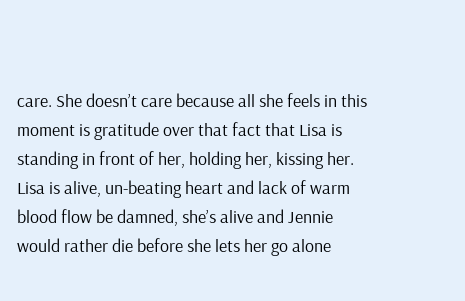care. She doesn’t care because all she feels in this moment is gratitude over that fact that Lisa is standing in front of her, holding her, kissing her. Lisa is alive, un-beating heart and lack of warm blood flow be damned, she’s alive and Jennie would rather die before she lets her go alone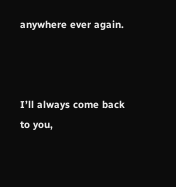anywhere ever again.



I’ll always come back to you,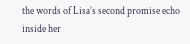the words of Lisa’s second promise echo inside her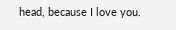head, because I love you.